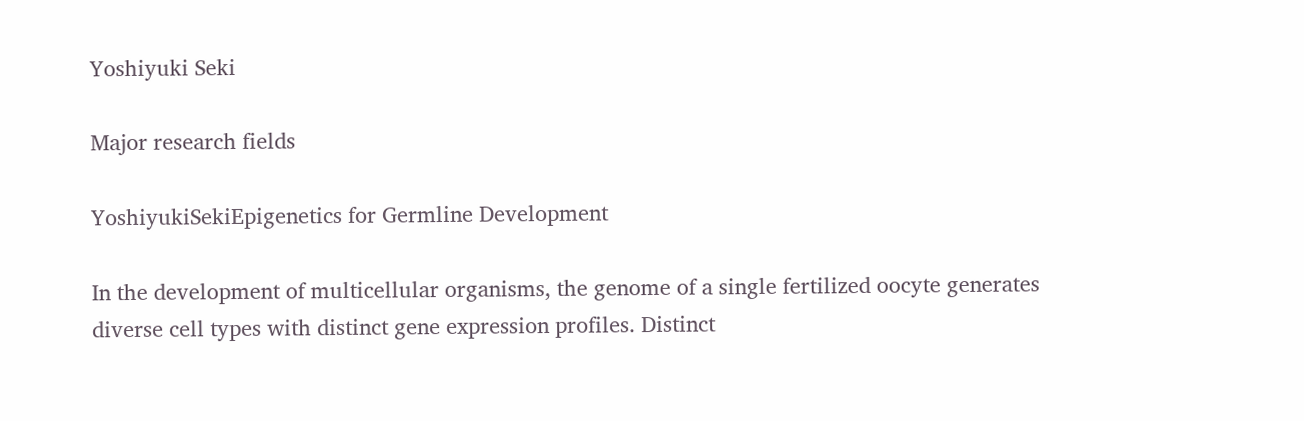Yoshiyuki Seki

Major research fields

YoshiyukiSekiEpigenetics for Germline Development

In the development of multicellular organisms, the genome of a single fertilized oocyte generates diverse cell types with distinct gene expression profiles. Distinct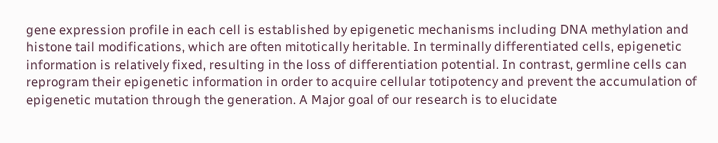gene expression profile in each cell is established by epigenetic mechanisms including DNA methylation and histone tail modifications, which are often mitotically heritable. In terminally differentiated cells, epigenetic information is relatively fixed, resulting in the loss of differentiation potential. In contrast, germline cells can reprogram their epigenetic information in order to acquire cellular totipotency and prevent the accumulation of epigenetic mutation through the generation. A Major goal of our research is to elucidate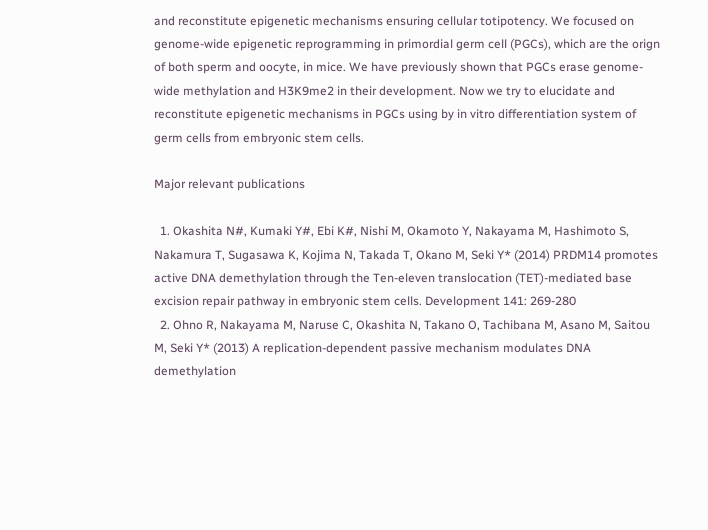and reconstitute epigenetic mechanisms ensuring cellular totipotency. We focused on genome-wide epigenetic reprogramming in primordial germ cell (PGCs), which are the orign of both sperm and oocyte, in mice. We have previously shown that PGCs erase genome-wide methylation and H3K9me2 in their development. Now we try to elucidate and reconstitute epigenetic mechanisms in PGCs using by in vitro differentiation system of germ cells from embryonic stem cells.

Major relevant publications

  1. Okashita N#, Kumaki Y#, Ebi K#, Nishi M, Okamoto Y, Nakayama M, Hashimoto S, Nakamura T, Sugasawa K, Kojima N, Takada T, Okano M, Seki Y* (2014) PRDM14 promotes active DNA demethylation through the Ten-eleven translocation (TET)-mediated base excision repair pathway in embryonic stem cells. Development 141: 269-280
  2. Ohno R, Nakayama M, Naruse C, Okashita N, Takano O, Tachibana M, Asano M, Saitou M, Seki Y* (2013) A replication-dependent passive mechanism modulates DNA demethylation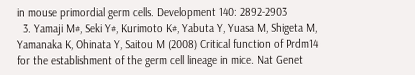in mouse primordial germ cells. Development 140: 2892-2903
  3. Yamaji M#, Seki Y#, Kurimoto K#, Yabuta Y, Yuasa M, Shigeta M, Yamanaka K, Ohinata Y, Saitou M (2008) Critical function of Prdm14 for the establishment of the germ cell lineage in mice. Nat Genet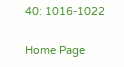40: 1016-1022

Home Page